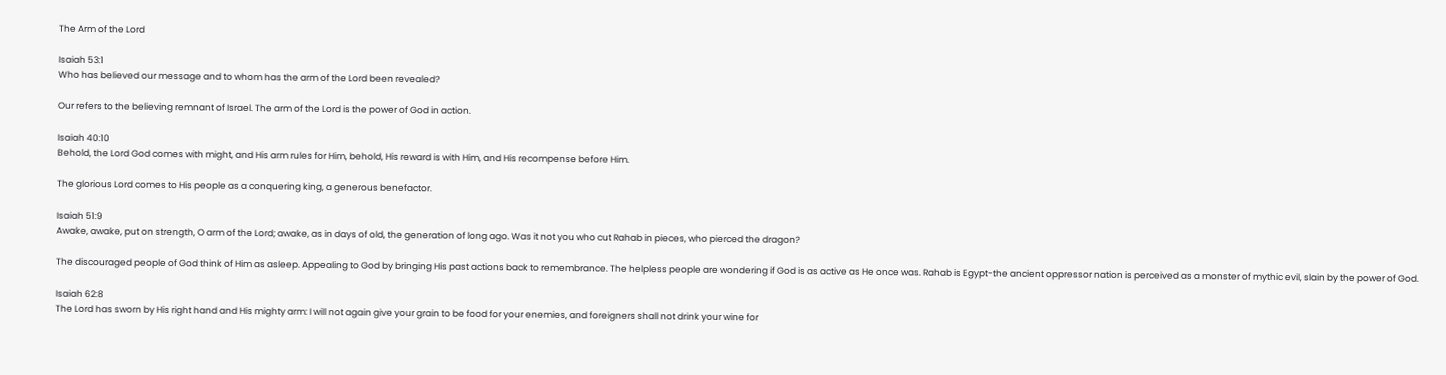The Arm of the Lord

Isaiah 53:1
Who has believed our message and to whom has the arm of the Lord been revealed?

Our refers to the believing remnant of Israel. The arm of the Lord is the power of God in action.

Isaiah 40:10
Behold, the Lord God comes with might, and His arm rules for Him, behold, His reward is with Him, and His recompense before Him.

The glorious Lord comes to His people as a conquering king, a generous benefactor.

Isaiah 51:9
Awake, awake, put on strength, O arm of the Lord; awake, as in days of old, the generation of long ago. Was it not you who cut Rahab in pieces, who pierced the dragon?

The discouraged people of God think of Him as asleep. Appealing to God by bringing His past actions back to remembrance. The helpless people are wondering if God is as active as He once was. Rahab is Egypt-the ancient oppressor nation is perceived as a monster of mythic evil, slain by the power of God.

Isaiah 62:8
The Lord has sworn by His right hand and His mighty arm: I will not again give your grain to be food for your enemies, and foreigners shall not drink your wine for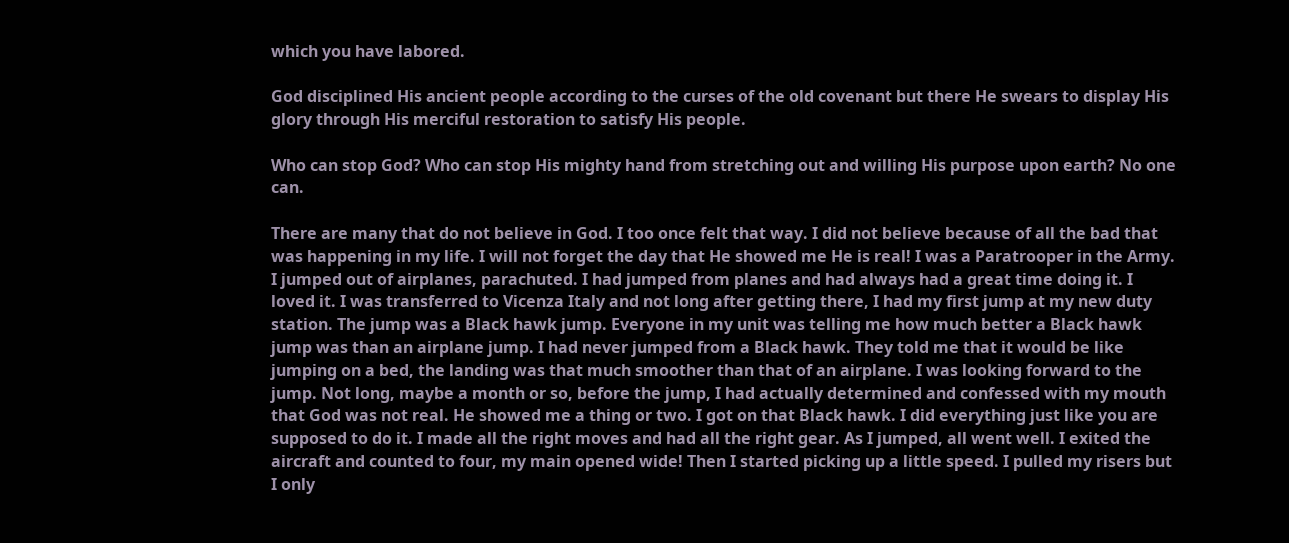which you have labored.

God disciplined His ancient people according to the curses of the old covenant but there He swears to display His glory through His merciful restoration to satisfy His people.

Who can stop God? Who can stop His mighty hand from stretching out and willing His purpose upon earth? No one can.

There are many that do not believe in God. I too once felt that way. I did not believe because of all the bad that was happening in my life. I will not forget the day that He showed me He is real! I was a Paratrooper in the Army. I jumped out of airplanes, parachuted. I had jumped from planes and had always had a great time doing it. I loved it. I was transferred to Vicenza Italy and not long after getting there, I had my first jump at my new duty station. The jump was a Black hawk jump. Everyone in my unit was telling me how much better a Black hawk jump was than an airplane jump. I had never jumped from a Black hawk. They told me that it would be like jumping on a bed, the landing was that much smoother than that of an airplane. I was looking forward to the jump. Not long, maybe a month or so, before the jump, I had actually determined and confessed with my mouth that God was not real. He showed me a thing or two. I got on that Black hawk. I did everything just like you are supposed to do it. I made all the right moves and had all the right gear. As I jumped, all went well. I exited the aircraft and counted to four, my main opened wide! Then I started picking up a little speed. I pulled my risers but I only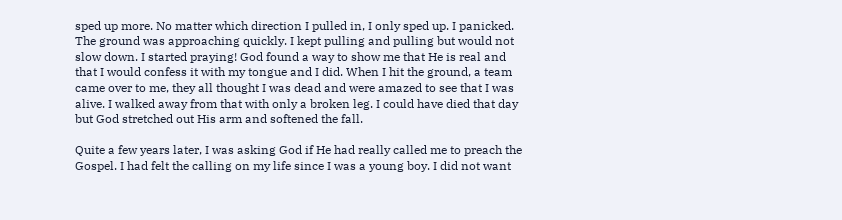sped up more. No matter which direction I pulled in, I only sped up. I panicked. The ground was approaching quickly. I kept pulling and pulling but would not slow down. I started praying! God found a way to show me that He is real and that I would confess it with my tongue and I did. When I hit the ground, a team came over to me, they all thought I was dead and were amazed to see that I was alive. I walked away from that with only a broken leg. I could have died that day but God stretched out His arm and softened the fall.

Quite a few years later, I was asking God if He had really called me to preach the Gospel. I had felt the calling on my life since I was a young boy. I did not want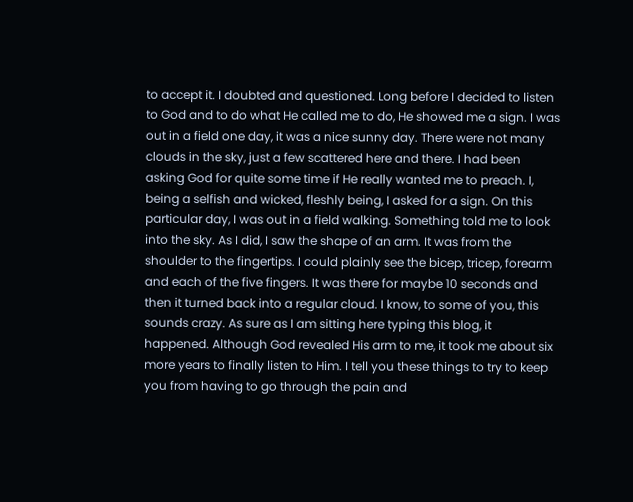to accept it. I doubted and questioned. Long before I decided to listen to God and to do what He called me to do, He showed me a sign. I was out in a field one day, it was a nice sunny day. There were not many clouds in the sky, just a few scattered here and there. I had been asking God for quite some time if He really wanted me to preach. I, being a selfish and wicked, fleshly being, I asked for a sign. On this particular day, I was out in a field walking. Something told me to look into the sky. As I did, I saw the shape of an arm. It was from the shoulder to the fingertips. I could plainly see the bicep, tricep, forearm and each of the five fingers. It was there for maybe 10 seconds and then it turned back into a regular cloud. I know, to some of you, this sounds crazy. As sure as I am sitting here typing this blog, it happened. Although God revealed His arm to me, it took me about six more years to finally listen to Him. I tell you these things to try to keep you from having to go through the pain and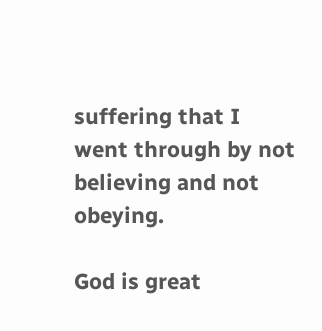suffering that I went through by not believing and not obeying.

God is great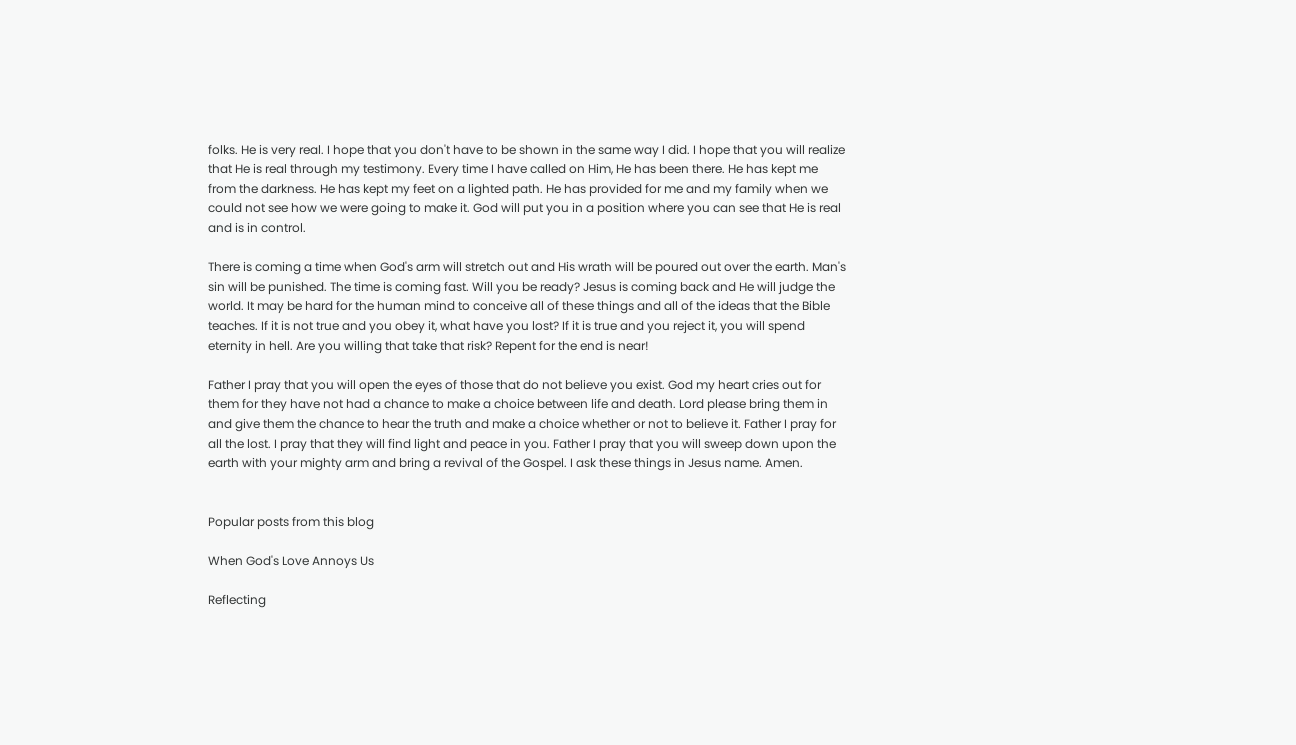folks. He is very real. I hope that you don't have to be shown in the same way I did. I hope that you will realize that He is real through my testimony. Every time I have called on Him, He has been there. He has kept me from the darkness. He has kept my feet on a lighted path. He has provided for me and my family when we could not see how we were going to make it. God will put you in a position where you can see that He is real and is in control.

There is coming a time when God's arm will stretch out and His wrath will be poured out over the earth. Man's sin will be punished. The time is coming fast. Will you be ready? Jesus is coming back and He will judge the world. It may be hard for the human mind to conceive all of these things and all of the ideas that the Bible teaches. If it is not true and you obey it, what have you lost? If it is true and you reject it, you will spend eternity in hell. Are you willing that take that risk? Repent for the end is near!

Father I pray that you will open the eyes of those that do not believe you exist. God my heart cries out for them for they have not had a chance to make a choice between life and death. Lord please bring them in and give them the chance to hear the truth and make a choice whether or not to believe it. Father I pray for all the lost. I pray that they will find light and peace in you. Father I pray that you will sweep down upon the earth with your mighty arm and bring a revival of the Gospel. I ask these things in Jesus name. Amen.


Popular posts from this blog

When God's Love Annoys Us

Reflecting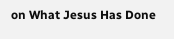on What Jesus Has Done